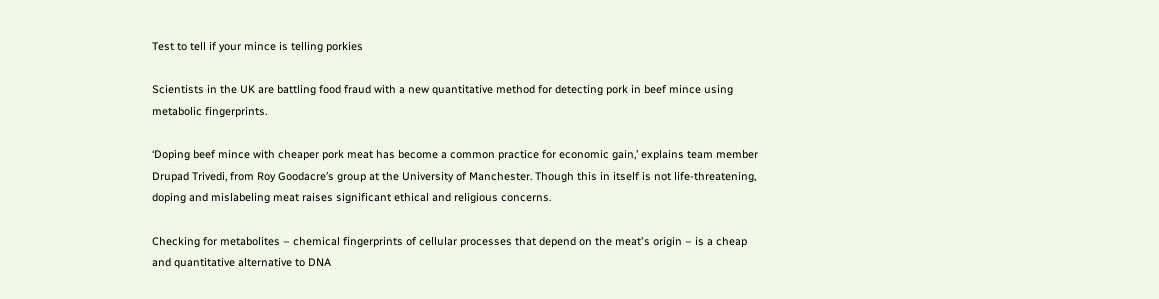Test to tell if your mince is telling porkies

Scientists in the UK are battling food fraud with a new quantitative method for detecting pork in beef mince using metabolic fingerprints.

‘Doping beef mince with cheaper pork meat has become a common practice for economic gain,’ explains team member Drupad Trivedi, from Roy Goodacre’s group at the University of Manchester. Though this in itself is not life-threatening, doping and mislabeling meat raises significant ethical and religious concerns.

Checking for metabolites – chemical fingerprints of cellular processes that depend on the meat's origin – is a cheap and quantitative alternative to DNA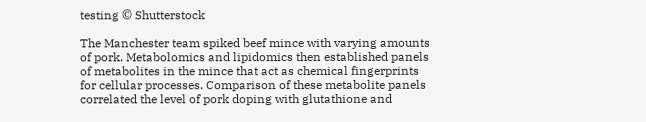testing © Shutterstock

The Manchester team spiked beef mince with varying amounts of pork. Metabolomics and lipidomics then established panels of metabolites in the mince that act as chemical fingerprints for cellular processes. Comparison of these metabolite panels correlated the level of pork doping with glutathione and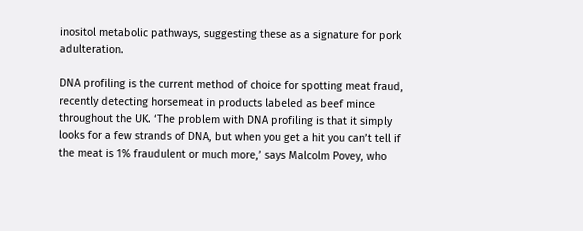inositol metabolic pathways, suggesting these as a signature for pork adulteration.

DNA profiling is the current method of choice for spotting meat fraud, recently detecting horsemeat in products labeled as beef mince throughout the UK. ‘The problem with DNA profiling is that it simply looks for a few strands of DNA, but when you get a hit you can’t tell if the meat is 1% fraudulent or much more,’ says Malcolm Povey, who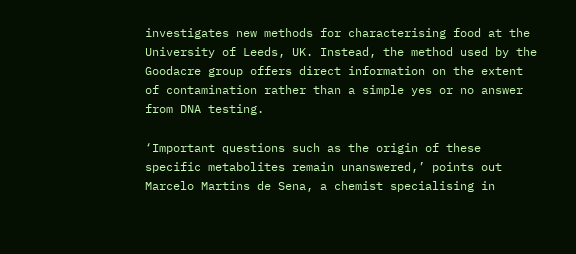investigates new methods for characterising food at the University of Leeds, UK. Instead, the method used by the Goodacre group offers direct information on the extent of contamination rather than a simple yes or no answer from DNA testing.

‘Important questions such as the origin of these specific metabolites remain unanswered,’ points out Marcelo Martins de Sena, a chemist specialising in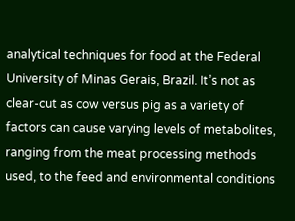analytical techniques for food at the Federal University of Minas Gerais, Brazil. It’s not as clear-cut as cow versus pig as a variety of factors can cause varying levels of metabolites, ranging from the meat processing methods used, to the feed and environmental conditions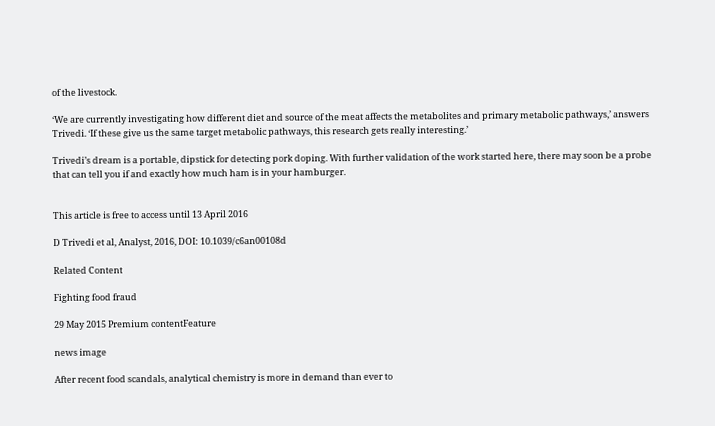of the livestock.

‘We are currently investigating how different diet and source of the meat affects the metabolites and primary metabolic pathways,’ answers Trivedi. ‘If these give us the same target metabolic pathways, this research gets really interesting.’

Trivedi’s dream is a portable, dipstick for detecting pork doping. With further validation of the work started here, there may soon be a probe that can tell you if and exactly how much ham is in your hamburger.


This article is free to access until 13 April 2016

D Trivedi et al, Analyst, 2016, DOI: 10.1039/c6an00108d

Related Content

Fighting food fraud

29 May 2015 Premium contentFeature

news image

After recent food scandals, analytical chemistry is more in demand than ever to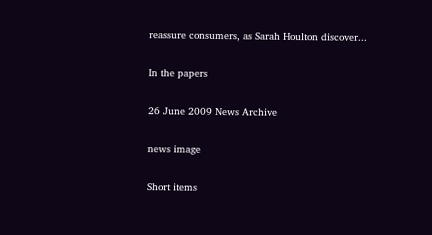reassure consumers, as Sarah Houlton discover...

In the papers

26 June 2009 News Archive

news image

Short items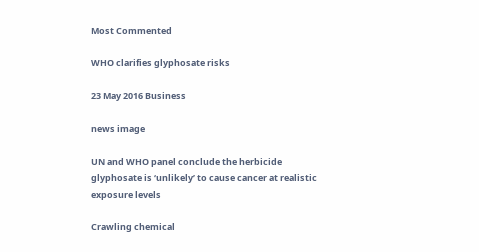Most Commented

WHO clarifies glyphosate risks

23 May 2016 Business

news image

UN and WHO panel conclude the herbicide glyphosate is ‘unlikely’ to cause cancer at realistic exposure levels

Crawling chemical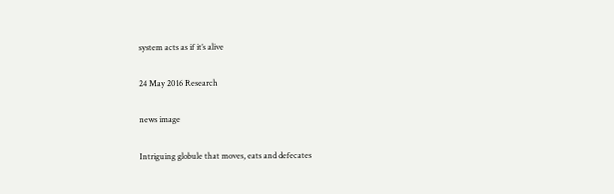system acts as if it’s alive

24 May 2016 Research

news image

Intriguing globule that moves, eats and defecates